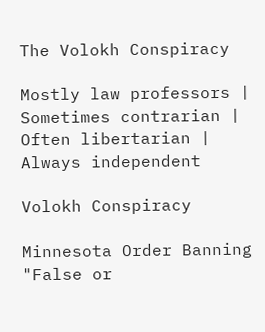The Volokh Conspiracy

Mostly law professors | Sometimes contrarian | Often libertarian | Always independent

Volokh Conspiracy

Minnesota Order Banning "False or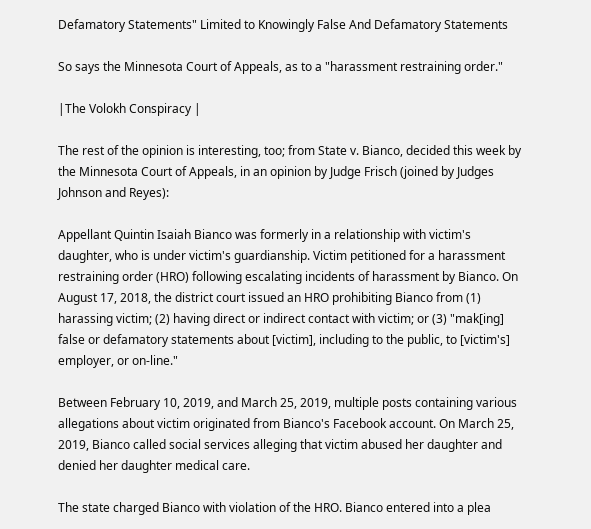Defamatory Statements" Limited to Knowingly False And Defamatory Statements

So says the Minnesota Court of Appeals, as to a "harassment restraining order."

|The Volokh Conspiracy |

The rest of the opinion is interesting, too; from State v. Bianco, decided this week by the Minnesota Court of Appeals, in an opinion by Judge Frisch (joined by Judges Johnson and Reyes):

Appellant Quintin Isaiah Bianco was formerly in a relationship with victim's daughter, who is under victim's guardianship. Victim petitioned for a harassment restraining order (HRO) following escalating incidents of harassment by Bianco. On August 17, 2018, the district court issued an HRO prohibiting Bianco from (1) harassing victim; (2) having direct or indirect contact with victim; or (3) "mak[ing] false or defamatory statements about [victim], including to the public, to [victim's] employer, or on-line."

Between February 10, 2019, and March 25, 2019, multiple posts containing various allegations about victim originated from Bianco's Facebook account. On March 25, 2019, Bianco called social services alleging that victim abused her daughter and denied her daughter medical care.

The state charged Bianco with violation of the HRO. Bianco entered into a plea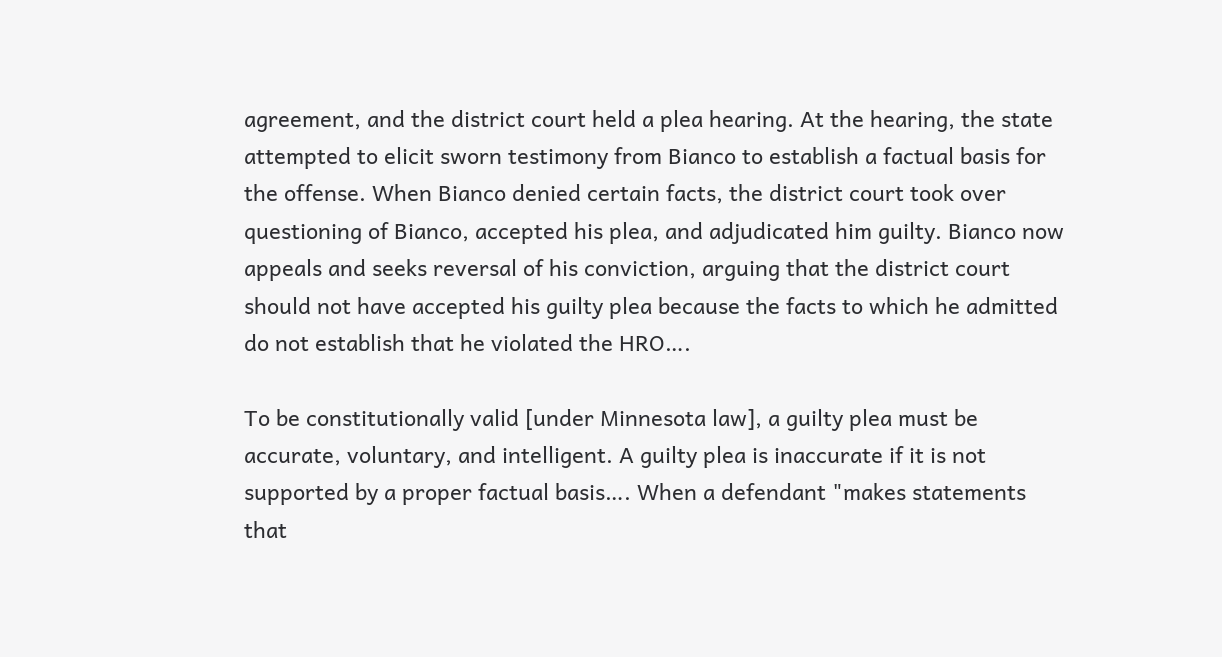agreement, and the district court held a plea hearing. At the hearing, the state attempted to elicit sworn testimony from Bianco to establish a factual basis for the offense. When Bianco denied certain facts, the district court took over questioning of Bianco, accepted his plea, and adjudicated him guilty. Bianco now appeals and seeks reversal of his conviction, arguing that the district court should not have accepted his guilty plea because the facts to which he admitted do not establish that he violated the HRO….

To be constitutionally valid [under Minnesota law], a guilty plea must be accurate, voluntary, and intelligent. A guilty plea is inaccurate if it is not supported by a proper factual basis…. When a defendant "makes statements that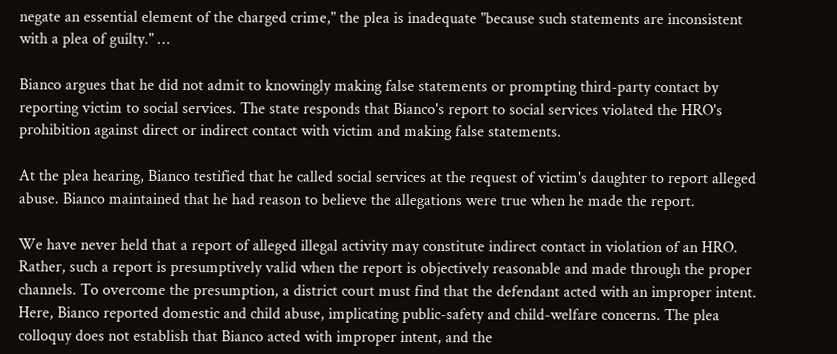negate an essential element of the charged crime," the plea is inadequate "because such statements are inconsistent with a plea of guilty." …

Bianco argues that he did not admit to knowingly making false statements or prompting third-party contact by reporting victim to social services. The state responds that Bianco's report to social services violated the HRO's prohibition against direct or indirect contact with victim and making false statements.

At the plea hearing, Bianco testified that he called social services at the request of victim's daughter to report alleged abuse. Bianco maintained that he had reason to believe the allegations were true when he made the report.

We have never held that a report of alleged illegal activity may constitute indirect contact in violation of an HRO. Rather, such a report is presumptively valid when the report is objectively reasonable and made through the proper channels. To overcome the presumption, a district court must find that the defendant acted with an improper intent. Here, Bianco reported domestic and child abuse, implicating public-safety and child-welfare concerns. The plea colloquy does not establish that Bianco acted with improper intent, and the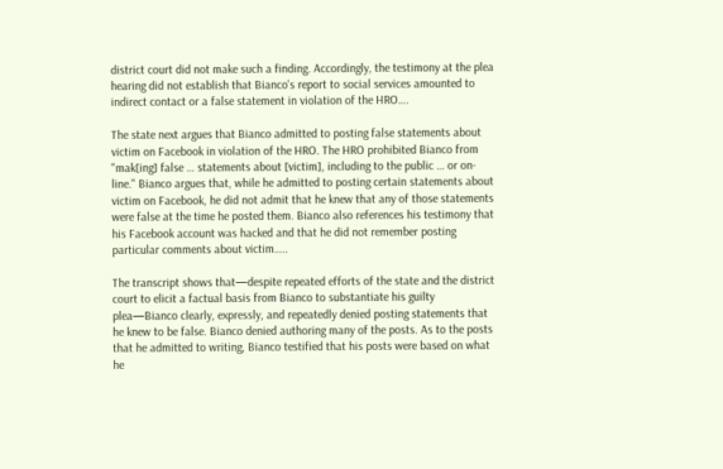district court did not make such a finding. Accordingly, the testimony at the plea hearing did not establish that Bianco's report to social services amounted to indirect contact or a false statement in violation of the HRO….

The state next argues that Bianco admitted to posting false statements about victim on Facebook in violation of the HRO. The HRO prohibited Bianco from "mak[ing] false … statements about [victim], including to the public … or on-line." Bianco argues that, while he admitted to posting certain statements about victim on Facebook, he did not admit that he knew that any of those statements were false at the time he posted them. Bianco also references his testimony that his Facebook account was hacked and that he did not remember posting particular comments about victim…..

The transcript shows that—despite repeated efforts of the state and the district court to elicit a factual basis from Bianco to substantiate his guilty plea—Bianco clearly, expressly, and repeatedly denied posting statements that he knew to be false. Bianco denied authoring many of the posts. As to the posts that he admitted to writing, Bianco testified that his posts were based on what he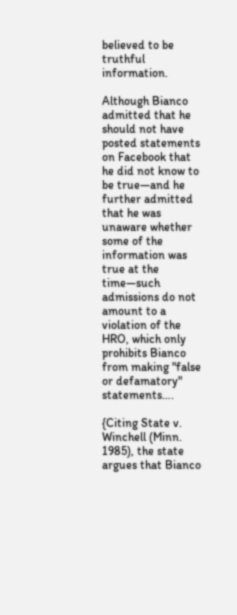believed to be truthful information.

Although Bianco admitted that he should not have posted statements on Facebook that he did not know to be true—and he further admitted that he was unaware whether some of the information was true at the time—such admissions do not amount to a violation of the HRO, which only prohibits Bianco from making "false or defamatory" statements….

{Citing State v. Winchell (Minn. 1985), the state argues that Bianco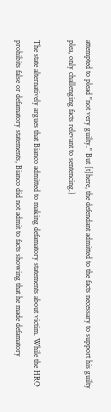attempted to plead "not very guilty." But [t]here, the defendant admitted to the facts necessary to support his guilty plea, only challenging facts relevant to sentencing.}

The state alternatively argues that Bianco admitted to making defamatory statements about victim. While the HRO prohibits false or defamatory statements, Bianco did not admit to facts showing that he made defamatory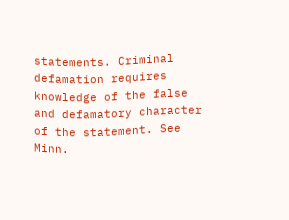statements. Criminal defamation requires knowledge of the false and defamatory character of the statement. See Minn.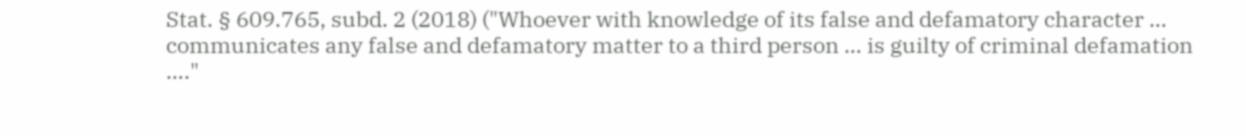Stat. § 609.765, subd. 2 (2018) ("Whoever with knowledge of its false and defamatory character … communicates any false and defamatory matter to a third person … is guilty of criminal defamation …."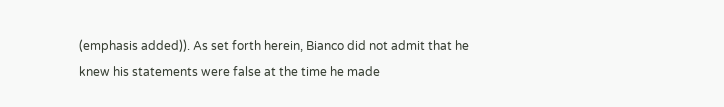(emphasis added)). As set forth herein, Bianco did not admit that he knew his statements were false at the time he made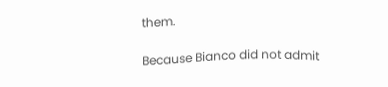them.

Because Bianco did not admit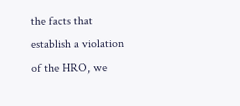the facts that establish a violation of the HRO, we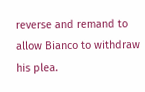reverse and remand to allow Bianco to withdraw his plea.